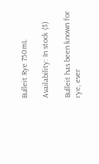Bulleit Rye 750mL

Availability: In stock (3)

Bulleit has been known for rye, ever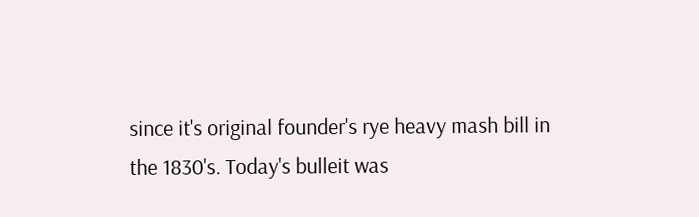since it's original founder's rye heavy mash bill in the 1830's. Today's bulleit was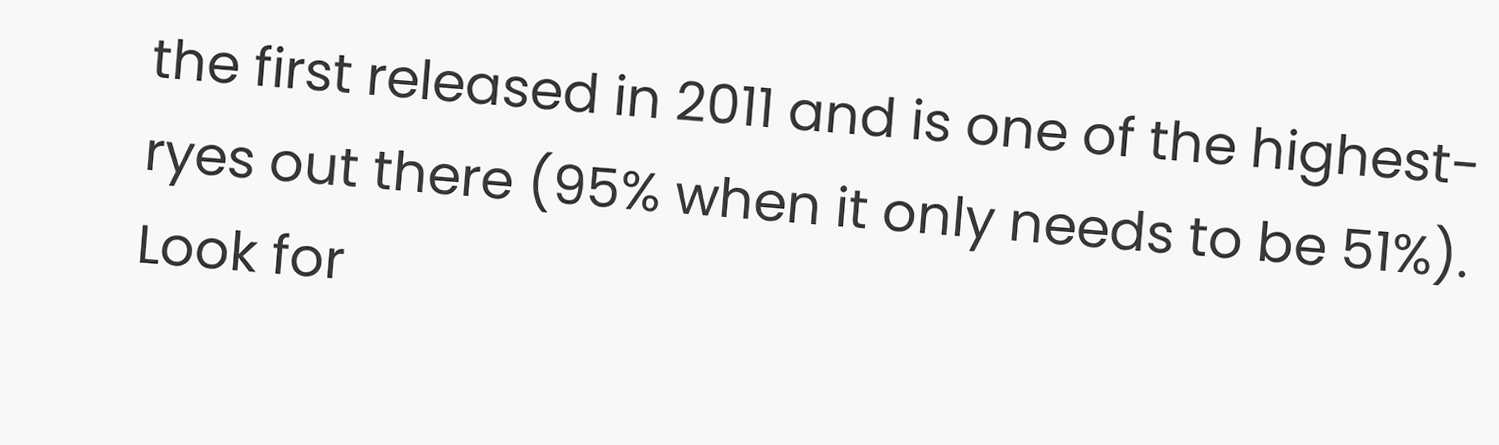the first released in 2011 and is one of the highest- ryes out there (95% when it only needs to be 51%). Look for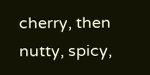cherry, then nutty, spicy,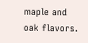maple and oak flavors.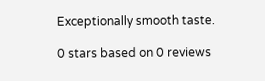Exceptionally smooth taste.

0 stars based on 0 reviews